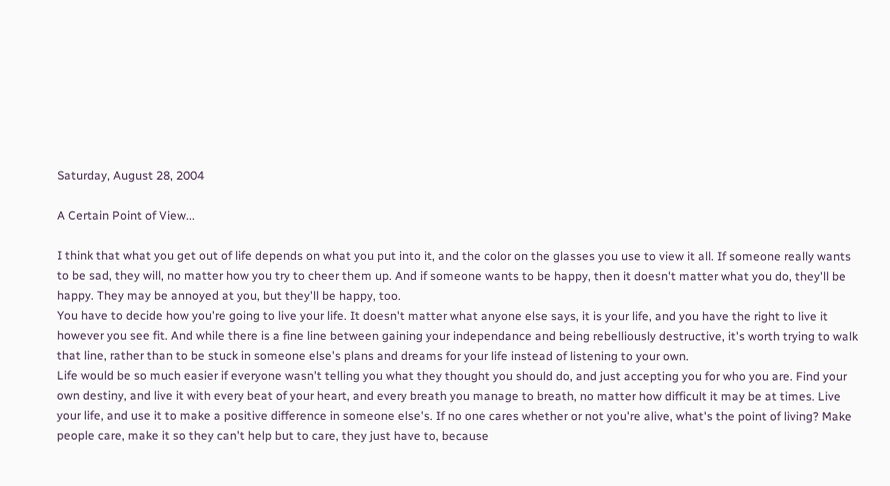Saturday, August 28, 2004

A Certain Point of View...

I think that what you get out of life depends on what you put into it, and the color on the glasses you use to view it all. If someone really wants to be sad, they will, no matter how you try to cheer them up. And if someone wants to be happy, then it doesn't matter what you do, they'll be happy. They may be annoyed at you, but they'll be happy, too.
You have to decide how you're going to live your life. It doesn't matter what anyone else says, it is your life, and you have the right to live it however you see fit. And while there is a fine line between gaining your independance and being rebelliously destructive, it's worth trying to walk that line, rather than to be stuck in someone else's plans and dreams for your life instead of listening to your own.
Life would be so much easier if everyone wasn't telling you what they thought you should do, and just accepting you for who you are. Find your own destiny, and live it with every beat of your heart, and every breath you manage to breath, no matter how difficult it may be at times. Live your life, and use it to make a positive difference in someone else's. If no one cares whether or not you're alive, what's the point of living? Make people care, make it so they can't help but to care, they just have to, because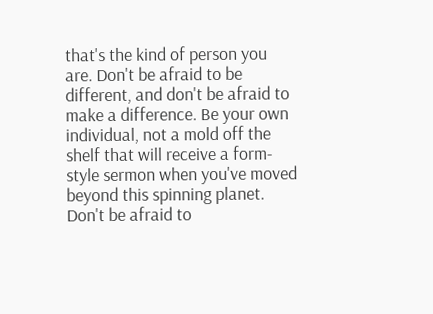that's the kind of person you are. Don't be afraid to be different, and don't be afraid to make a difference. Be your own individual, not a mold off the shelf that will receive a form-style sermon when you've moved beyond this spinning planet.
Don't be afraid to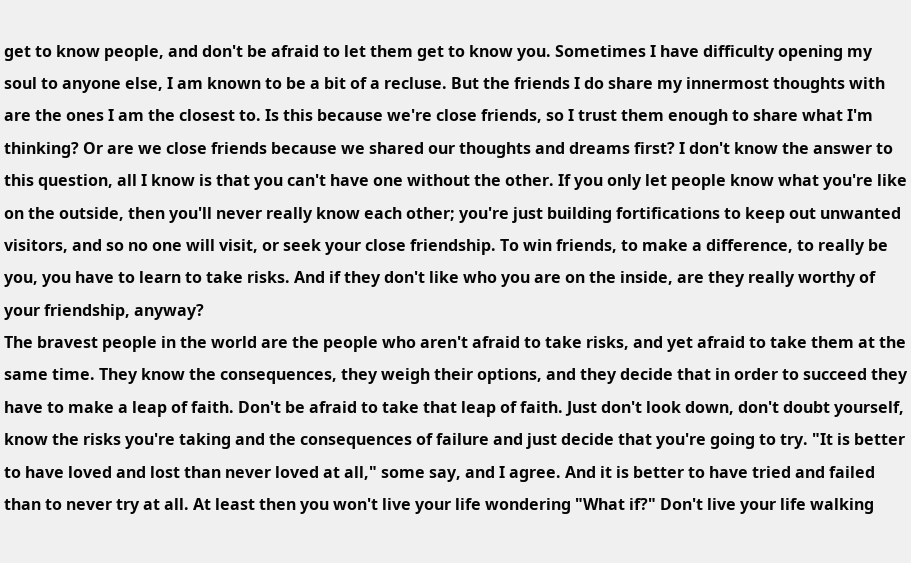get to know people, and don't be afraid to let them get to know you. Sometimes I have difficulty opening my soul to anyone else, I am known to be a bit of a recluse. But the friends I do share my innermost thoughts with are the ones I am the closest to. Is this because we're close friends, so I trust them enough to share what I'm thinking? Or are we close friends because we shared our thoughts and dreams first? I don't know the answer to this question, all I know is that you can't have one without the other. If you only let people know what you're like on the outside, then you'll never really know each other; you're just building fortifications to keep out unwanted visitors, and so no one will visit, or seek your close friendship. To win friends, to make a difference, to really be you, you have to learn to take risks. And if they don't like who you are on the inside, are they really worthy of your friendship, anyway?
The bravest people in the world are the people who aren't afraid to take risks, and yet afraid to take them at the same time. They know the consequences, they weigh their options, and they decide that in order to succeed they have to make a leap of faith. Don't be afraid to take that leap of faith. Just don't look down, don't doubt yourself, know the risks you're taking and the consequences of failure and just decide that you're going to try. "It is better to have loved and lost than never loved at all," some say, and I agree. And it is better to have tried and failed than to never try at all. At least then you won't live your life wondering "What if?" Don't live your life walking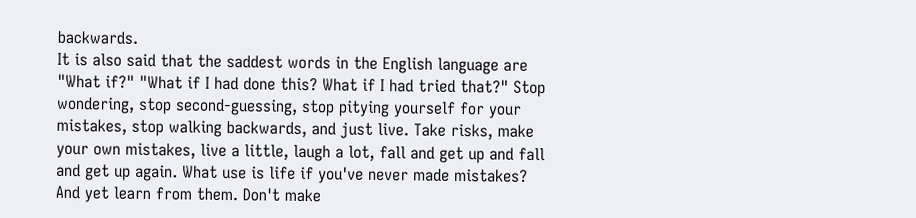backwards.
It is also said that the saddest words in the English language are "What if?" "What if I had done this? What if I had tried that?" Stop wondering, stop second-guessing, stop pitying yourself for your mistakes, stop walking backwards, and just live. Take risks, make your own mistakes, live a little, laugh a lot, fall and get up and fall and get up again. What use is life if you've never made mistakes? And yet learn from them. Don't make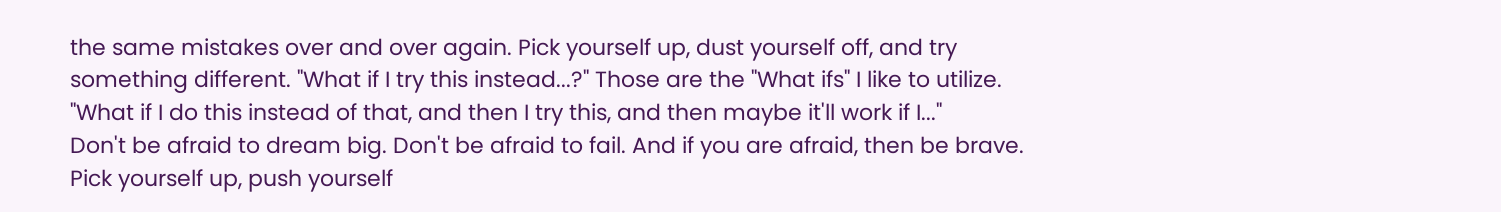the same mistakes over and over again. Pick yourself up, dust yourself off, and try something different. "What if I try this instead...?" Those are the "What ifs" I like to utilize. "What if I do this instead of that, and then I try this, and then maybe it'll work if I..."
Don't be afraid to dream big. Don't be afraid to fail. And if you are afraid, then be brave. Pick yourself up, push yourself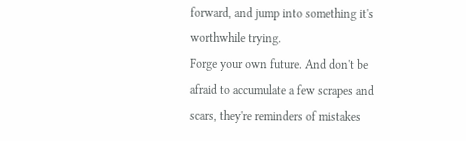forward, and jump into something it's worthwhile trying.
Forge your own future. And don't be afraid to accumulate a few scrapes and scars, they're reminders of mistakes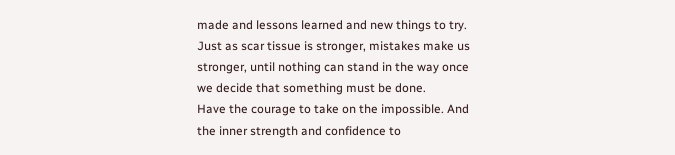made and lessons learned and new things to try. Just as scar tissue is stronger, mistakes make us stronger, until nothing can stand in the way once we decide that something must be done.
Have the courage to take on the impossible. And the inner strength and confidence to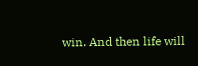win. And then life will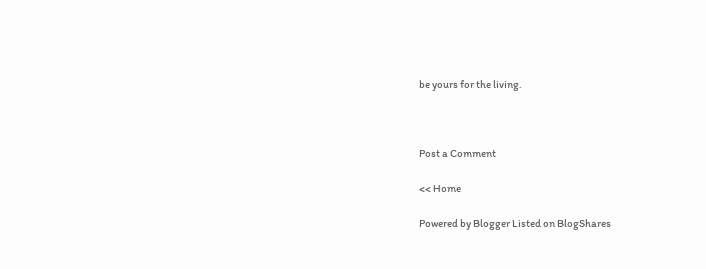be yours for the living.



Post a Comment

<< Home

Powered by Blogger Listed on BlogShares